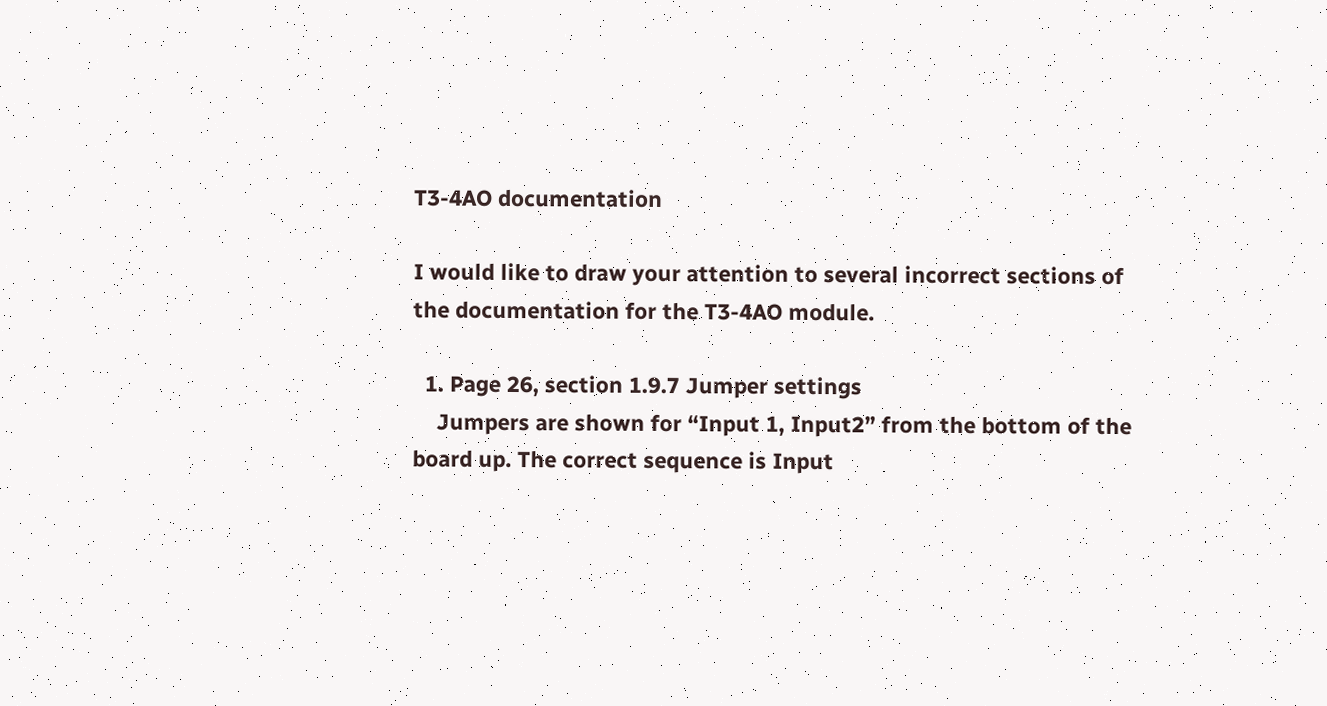T3-4AO documentation

I would like to draw your attention to several incorrect sections of the documentation for the T3-4AO module.

  1. Page 26, section 1.9.7 Jumper settings
    Jumpers are shown for “Input 1, Input2” from the bottom of the board up. The correct sequence is Input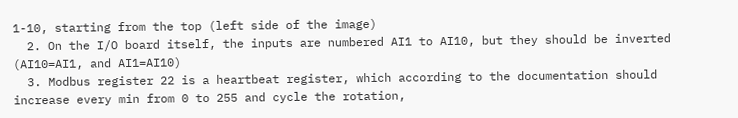1-10, starting from the top (left side of the image)
  2. On the I/O board itself, the inputs are numbered AI1 to AI10, but they should be inverted (AI10=AI1, and AI1=AI10)
  3. Modbus register 22 is a heartbeat register, which according to the documentation should increase every min from 0 to 255 and cycle the rotation,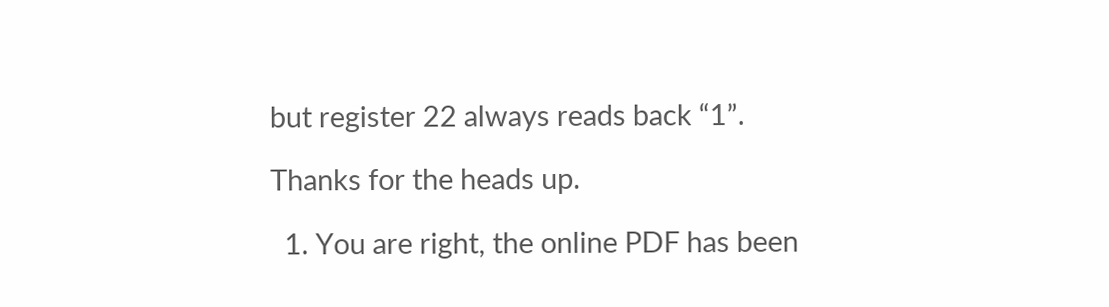but register 22 always reads back “1”.

Thanks for the heads up.

  1. You are right, the online PDF has been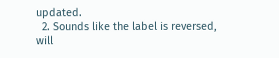updated.
  2. Sounds like the label is reversed, will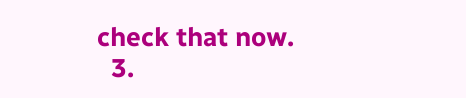check that now.
  3.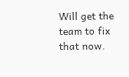Will get the team to fix that now.